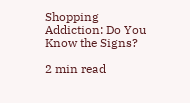Shopping Addiction: Do You Know the Signs?

2 min read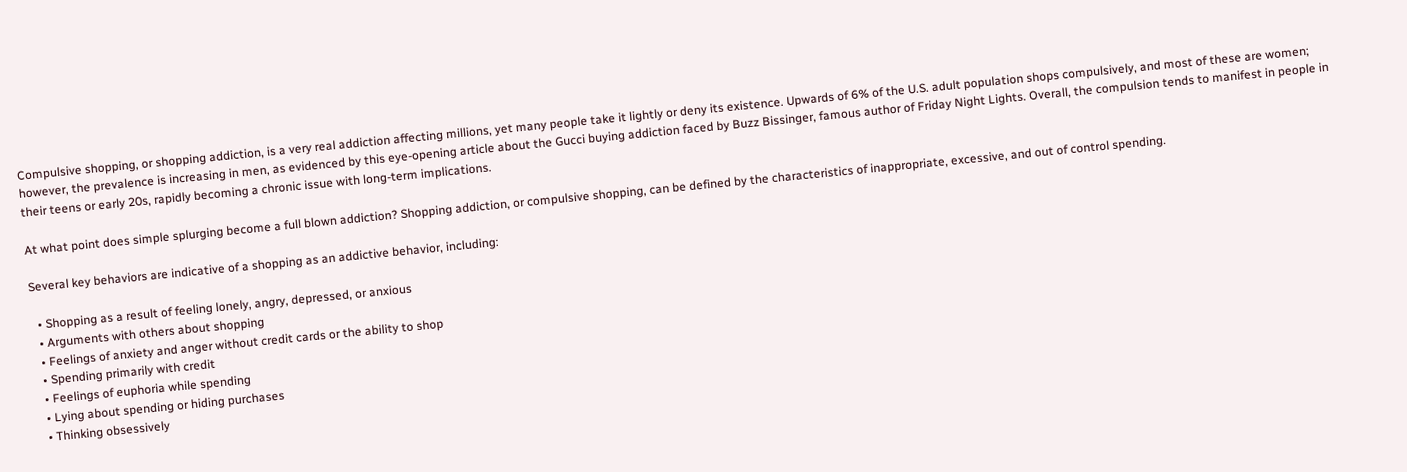Compulsive shopping, or shopping addiction, is a very real addiction affecting millions, yet many people take it lightly or deny its existence. Upwards of 6% of the U.S. adult population shops compulsively, and most of these are women; however, the prevalence is increasing in men, as evidenced by this eye-opening article about the Gucci buying addiction faced by Buzz Bissinger, famous author of Friday Night Lights. Overall, the compulsion tends to manifest in people in their teens or early 20s, rapidly becoming a chronic issue with long-term implications.

At what point does simple splurging become a full blown addiction? Shopping addiction, or compulsive shopping, can be defined by the characteristics of inappropriate, excessive, and out of control spending.

Several key behaviors are indicative of a shopping as an addictive behavior, including:

  • Shopping as a result of feeling lonely, angry, depressed, or anxious
  • Arguments with others about shopping
  • Feelings of anxiety and anger without credit cards or the ability to shop
  • Spending primarily with credit
  • Feelings of euphoria while spending
  • Lying about spending or hiding purchases
  • Thinking obsessively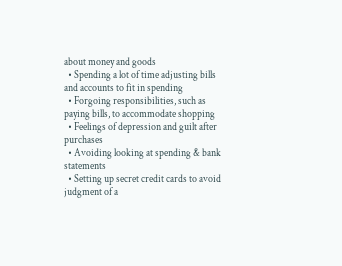about money and goods
  • Spending a lot of time adjusting bills and accounts to fit in spending
  • Forgoing responsibilities, such as paying bills, to accommodate shopping
  • Feelings of depression and guilt after purchases
  • Avoiding looking at spending & bank statements
  • Setting up secret credit cards to avoid judgment of a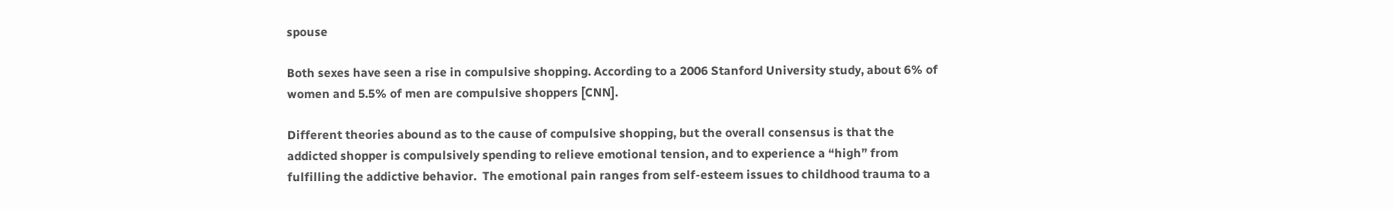spouse

Both sexes have seen a rise in compulsive shopping. According to a 2006 Stanford University study, about 6% of women and 5.5% of men are compulsive shoppers [CNN].

Different theories abound as to the cause of compulsive shopping, but the overall consensus is that the addicted shopper is compulsively spending to relieve emotional tension, and to experience a “high” from fulfilling the addictive behavior.  The emotional pain ranges from self-esteem issues to childhood trauma to a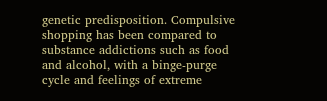genetic predisposition. Compulsive shopping has been compared to substance addictions such as food and alcohol, with a binge-purge cycle and feelings of extreme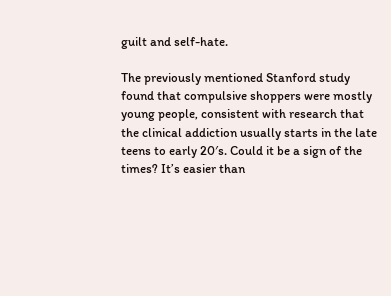guilt and self-hate.

The previously mentioned Stanford study found that compulsive shoppers were mostly young people, consistent with research that the clinical addiction usually starts in the late teens to early 20′s. Could it be a sign of the times? It’s easier than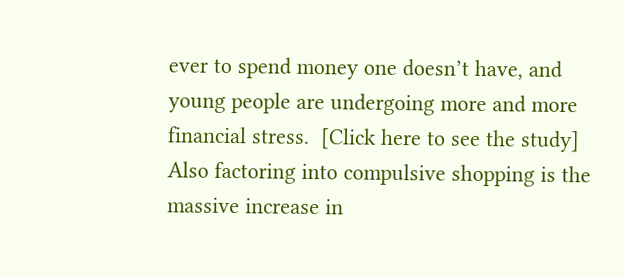ever to spend money one doesn’t have, and young people are undergoing more and more financial stress.  [Click here to see the study]  Also factoring into compulsive shopping is the massive increase in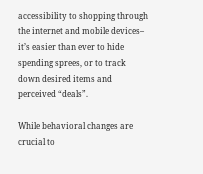accessibility to shopping through the internet and mobile devices– it’s easier than ever to hide spending sprees, or to track down desired items and perceived “deals”.

While behavioral changes are crucial to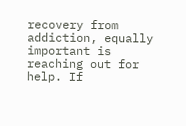recovery from addiction, equally important is reaching out for help. If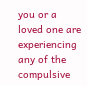you or a loved one are experiencing any of the compulsive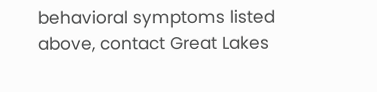behavioral symptoms listed above, contact Great Lakes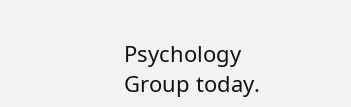Psychology Group today.